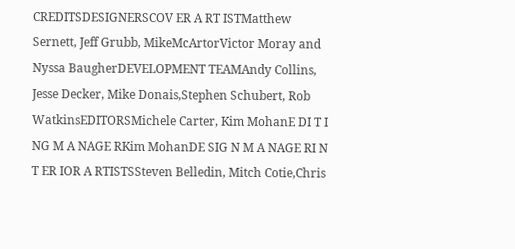CREDITSDESIGNERSCOV ER A RT ISTMatthew Sernett, Jeff Grubb, MikeMcArtorVictor Moray and Nyssa BaugherDEVELOPMENT TEAMAndy Collins, Jesse Decker, Mike Donais,Stephen Schubert, Rob WatkinsEDITORSMichele Carter, Kim MohanE DI T I NG M A NAGE RKim MohanDE SIG N M A NAGE RI N T ER IOR A RTISTSSteven Belledin, Mitch Cotie,Chris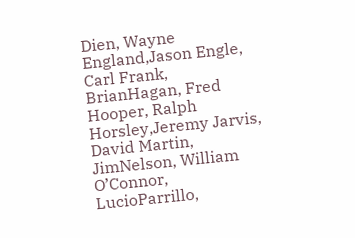Dien, Wayne England,Jason Engle, Carl Frank, BrianHagan, Fred Hooper, Ralph Horsley,Jeremy Jarvis, David Martin, JimNelson, William O’Connor, LucioParrillo,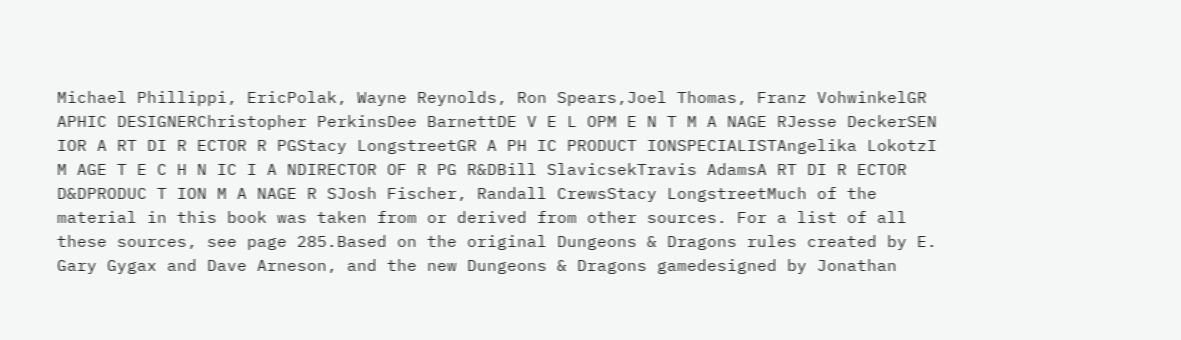Michael Phillippi, EricPolak, Wayne Reynolds, Ron Spears,Joel Thomas, Franz VohwinkelGR APHIC DESIGNERChristopher PerkinsDee BarnettDE V E L OPM E N T M A NAGE RJesse DeckerSEN IOR A RT DI R ECTOR R PGStacy LongstreetGR A PH IC PRODUCT IONSPECIALISTAngelika LokotzI M AGE T E C H N IC I A NDIRECTOR OF R PG R&DBill SlavicsekTravis AdamsA RT DI R ECTOR D&DPRODUC T ION M A NAGE R SJosh Fischer, Randall CrewsStacy LongstreetMuch of the material in this book was taken from or derived from other sources. For a list of all these sources, see page 285.Based on the original Dungeons & Dragons rules created by E. Gary Gygax and Dave Arneson, and the new Dungeons & Dragons gamedesigned by Jonathan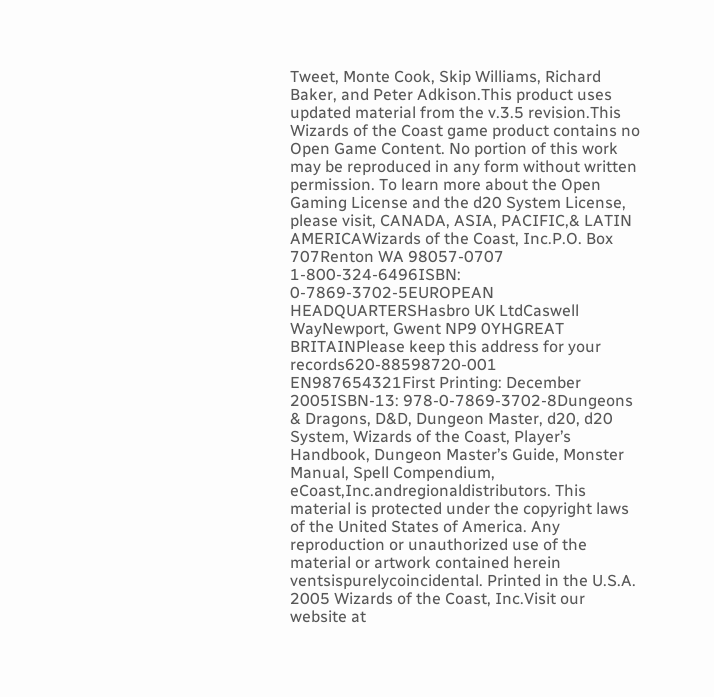Tweet, Monte Cook, Skip Williams, Richard Baker, and Peter Adkison.This product uses updated material from the v.3.5 revision.This Wizards of the Coast game product contains no Open Game Content. No portion of this work may be reproduced in any form without written permission. To learn more about the Open Gaming License and the d20 System License, please visit, CANADA, ASIA, PACIFIC,& LATIN AMERICAWizards of the Coast, Inc.P.O. Box 707Renton WA 98057-0707 1-800-324-6496ISBN: 0-7869-3702-5EUROPEAN HEADQUARTERSHasbro UK LtdCaswell WayNewport, Gwent NP9 0YHGREAT BRITAINPlease keep this address for your records620-88598720-001 EN987654321First Printing: December 2005ISBN-13: 978-0-7869-3702-8Dungeons & Dragons, D&D, Dungeon Master, d20, d20 System, Wizards of the Coast, Player’s Handbook, Dungeon Master’s Guide, Monster Manual, Spell Compendium, eCoast,Inc.andregionaldistributors. This material is protected under the copyright laws of the United States of America. Any reproduction or unauthorized use of the material or artwork contained herein ventsispurelycoincidental. Printed in the U.S.A. 2005 Wizards of the Coast, Inc.Visit our website at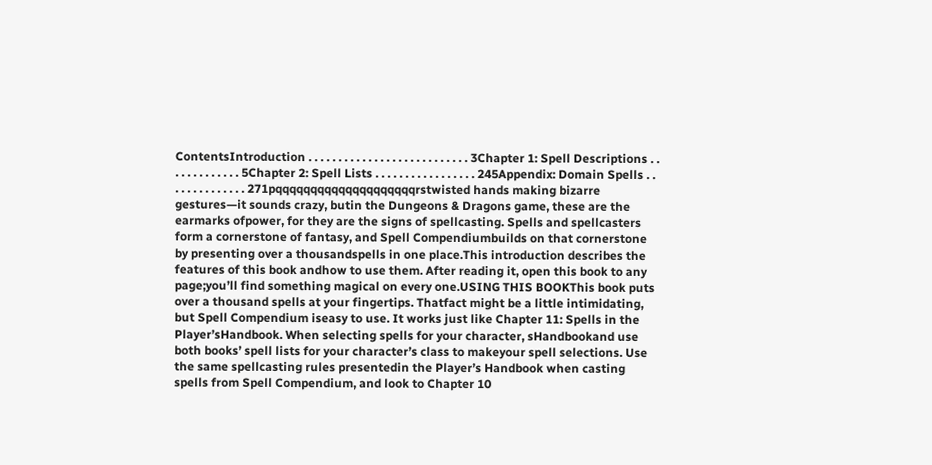ContentsIntroduction . . . . . . . . . . . . . . . . . . . . . . . . . . . 3Chapter 1: Spell Descriptions . . . . . . . . . . . . . 5Chapter 2: Spell Lists . . . . . . . . . . . . . . . . . 245Appendix: Domain Spells . . . . . . . . . . . . . . 271pqqqqqqqqqqqqqqqqqqqqrstwisted hands making bizarre gestures—it sounds crazy, butin the Dungeons & Dragons game, these are the earmarks ofpower, for they are the signs of spellcasting. Spells and spellcasters form a cornerstone of fantasy, and Spell Compendiumbuilds on that cornerstone by presenting over a thousandspells in one place.This introduction describes the features of this book andhow to use them. After reading it, open this book to any page;you’ll find something magical on every one.USING THIS BOOKThis book puts over a thousand spells at your fingertips. Thatfact might be a little intimidating, but Spell Compendium iseasy to use. It works just like Chapter 11: Spells in the Player’sHandbook. When selecting spells for your character, sHandbookand use both books’ spell lists for your character’s class to makeyour spell selections. Use the same spellcasting rules presentedin the Player’s Handbook when casting spells from Spell Compendium, and look to Chapter 10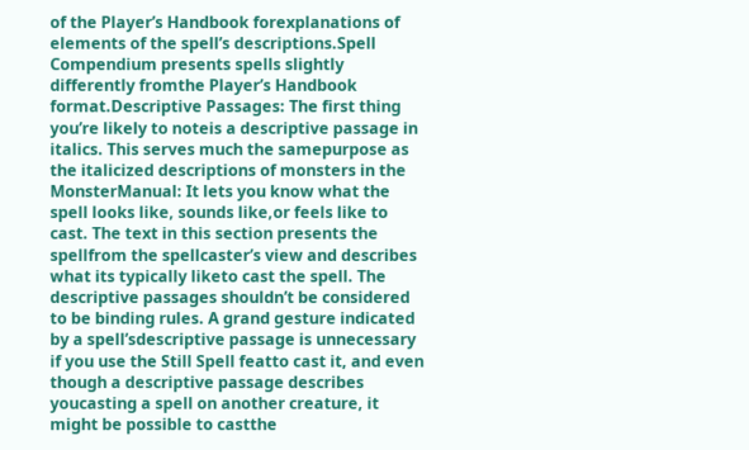of the Player’s Handbook forexplanations of elements of the spell’s descriptions.Spell Compendium presents spells slightly differently fromthe Player’s Handbook format.Descriptive Passages: The first thing you’re likely to noteis a descriptive passage in italics. This serves much the samepurpose as the italicized descriptions of monsters in the MonsterManual: It lets you know what the spell looks like, sounds like,or feels like to cast. The text in this section presents the spellfrom the spellcaster’s view and describes what its typically liketo cast the spell. The descriptive passages shouldn’t be considered to be binding rules. A grand gesture indicated by a spell’sdescriptive passage is unnecessary if you use the Still Spell featto cast it, and even though a descriptive passage describes youcasting a spell on another creature, it might be possible to castthe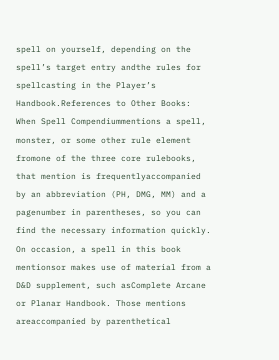spell on yourself, depending on the spell’s target entry andthe rules for spellcasting in the Player’s Handbook.References to Other Books: When Spell Compendiummentions a spell, monster, or some other rule element fromone of the three core rulebooks, that mention is frequentlyaccompanied by an abbreviation (PH, DMG, MM) and a pagenumber in parentheses, so you can find the necessary information quickly. On occasion, a spell in this book mentionsor makes use of material from a D&D supplement, such asComplete Arcane or Planar Handbook. Those mentions areaccompanied by parenthetical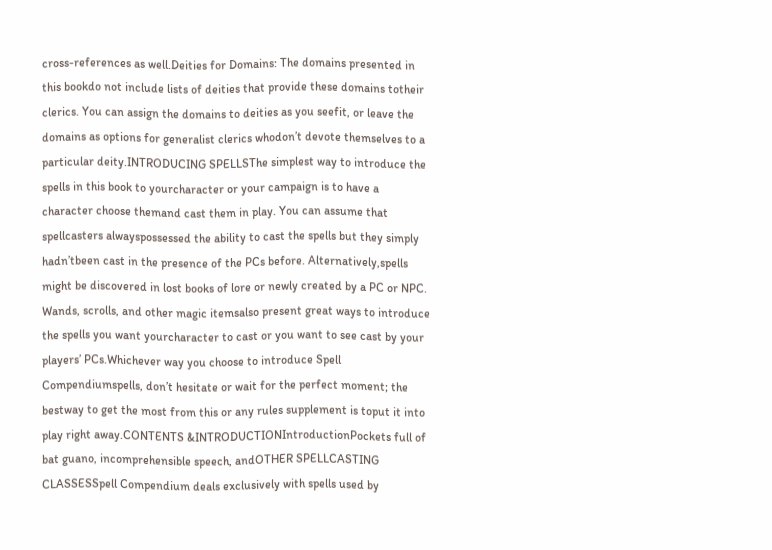cross-references as well.Deities for Domains: The domains presented in this bookdo not include lists of deities that provide these domains totheir clerics. You can assign the domains to deities as you seefit, or leave the domains as options for generalist clerics whodon’t devote themselves to a particular deity.INTRODUCING SPELLSThe simplest way to introduce the spells in this book to yourcharacter or your campaign is to have a character choose themand cast them in play. You can assume that spellcasters alwayspossessed the ability to cast the spells but they simply hadn’tbeen cast in the presence of the PCs before. Alternatively,spells might be discovered in lost books of lore or newly created by a PC or NPC. Wands, scrolls, and other magic itemsalso present great ways to introduce the spells you want yourcharacter to cast or you want to see cast by your players’ PCs.Whichever way you choose to introduce Spell Compendiumspells, don’t hesitate or wait for the perfect moment; the bestway to get the most from this or any rules supplement is toput it into play right away.CONTENTS &INTRODUCTIONIntroductionPockets full of bat guano, incomprehensible speech, andOTHER SPELLCASTING CLASSESSpell Compendium deals exclusively with spells used by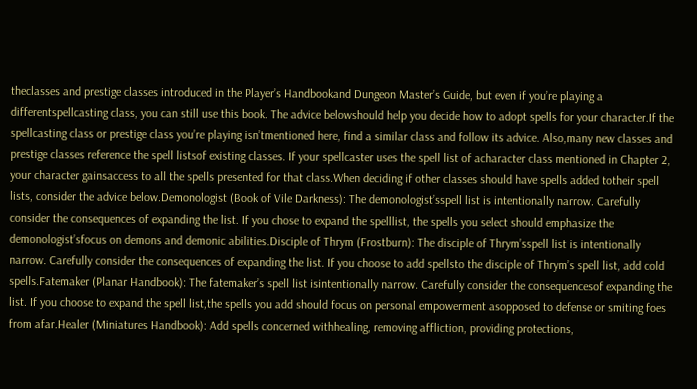theclasses and prestige classes introduced in the Player’s Handbookand Dungeon Master’s Guide, but even if you’re playing a differentspellcasting class, you can still use this book. The advice belowshould help you decide how to adopt spells for your character.If the spellcasting class or prestige class you’re playing isn’tmentioned here, find a similar class and follow its advice. Also,many new classes and prestige classes reference the spell listsof existing classes. If your spellcaster uses the spell list of acharacter class mentioned in Chapter 2, your character gainsaccess to all the spells presented for that class.When deciding if other classes should have spells added totheir spell lists, consider the advice below.Demonologist (Book of Vile Darkness): The demonologist’sspell list is intentionally narrow. Carefully consider the consequences of expanding the list. If you chose to expand the spelllist, the spells you select should emphasize the demonologist’sfocus on demons and demonic abilities.Disciple of Thrym (Frostburn): The disciple of Thrym’sspell list is intentionally narrow. Carefully consider the consequences of expanding the list. If you choose to add spellsto the disciple of Thrym’s spell list, add cold spells.Fatemaker (Planar Handbook): The fatemaker’s spell list isintentionally narrow. Carefully consider the consequencesof expanding the list. If you choose to expand the spell list,the spells you add should focus on personal empowerment asopposed to defense or smiting foes from afar.Healer (Miniatures Handbook): Add spells concerned withhealing, removing affliction, providing protections,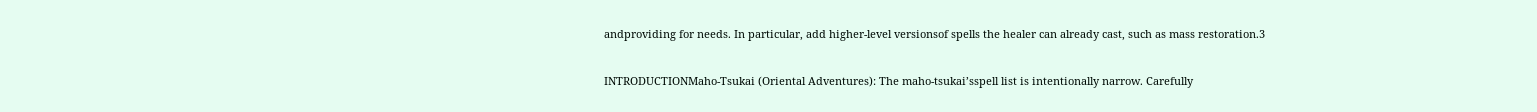andproviding for needs. In particular, add higher-level versionsof spells the healer can already cast, such as mass restoration.3

INTRODUCTIONMaho-Tsukai (Oriental Adventures): The maho-tsukai’sspell list is intentionally narrow. Carefully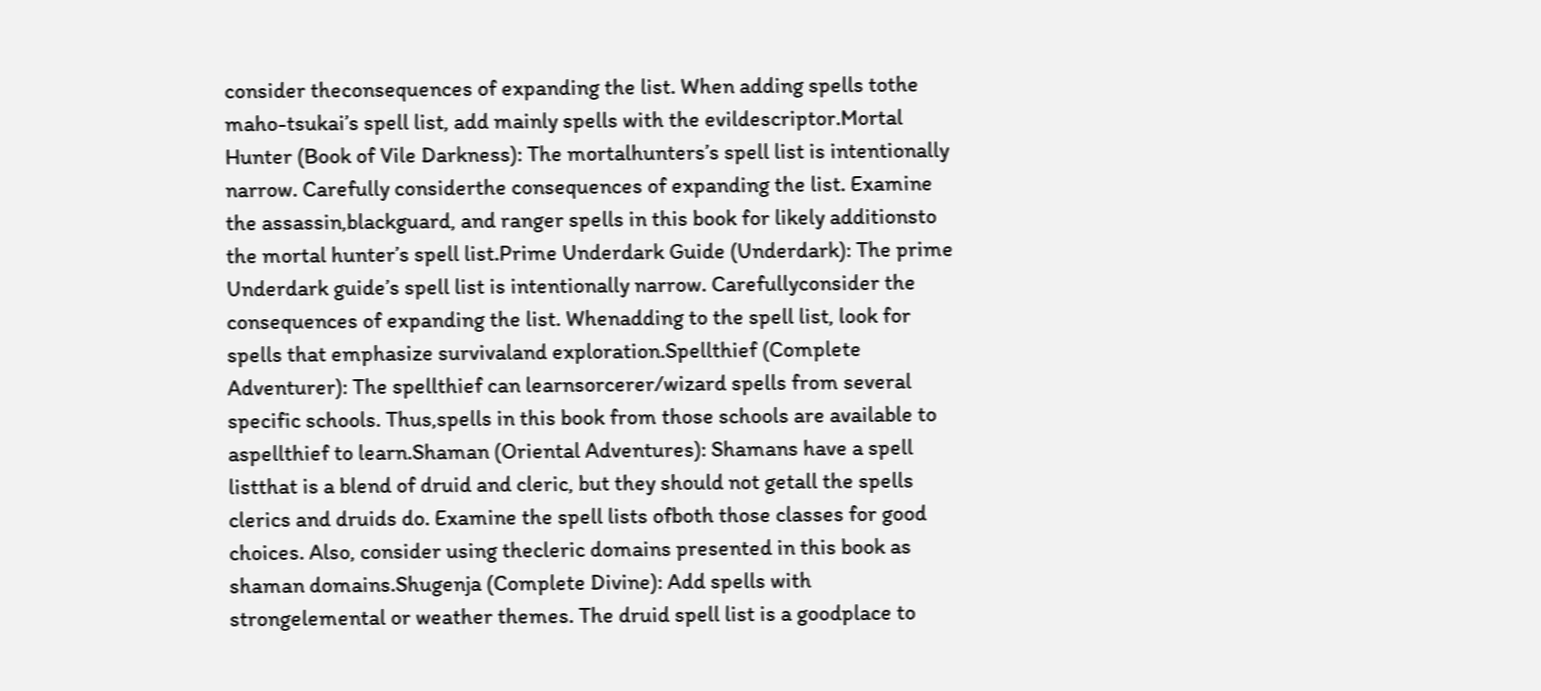consider theconsequences of expanding the list. When adding spells tothe maho-tsukai’s spell list, add mainly spells with the evildescriptor.Mortal Hunter (Book of Vile Darkness): The mortalhunters’s spell list is intentionally narrow. Carefully considerthe consequences of expanding the list. Examine the assassin,blackguard, and ranger spells in this book for likely additionsto the mortal hunter’s spell list.Prime Underdark Guide (Underdark): The prime Underdark guide’s spell list is intentionally narrow. Carefullyconsider the consequences of expanding the list. Whenadding to the spell list, look for spells that emphasize survivaland exploration.Spellthief (Complete Adventurer): The spellthief can learnsorcerer/wizard spells from several specific schools. Thus,spells in this book from those schools are available to aspellthief to learn.Shaman (Oriental Adventures): Shamans have a spell listthat is a blend of druid and cleric, but they should not getall the spells clerics and druids do. Examine the spell lists ofboth those classes for good choices. Also, consider using thecleric domains presented in this book as shaman domains.Shugenja (Complete Divine): Add spells with strongelemental or weather themes. The druid spell list is a goodplace to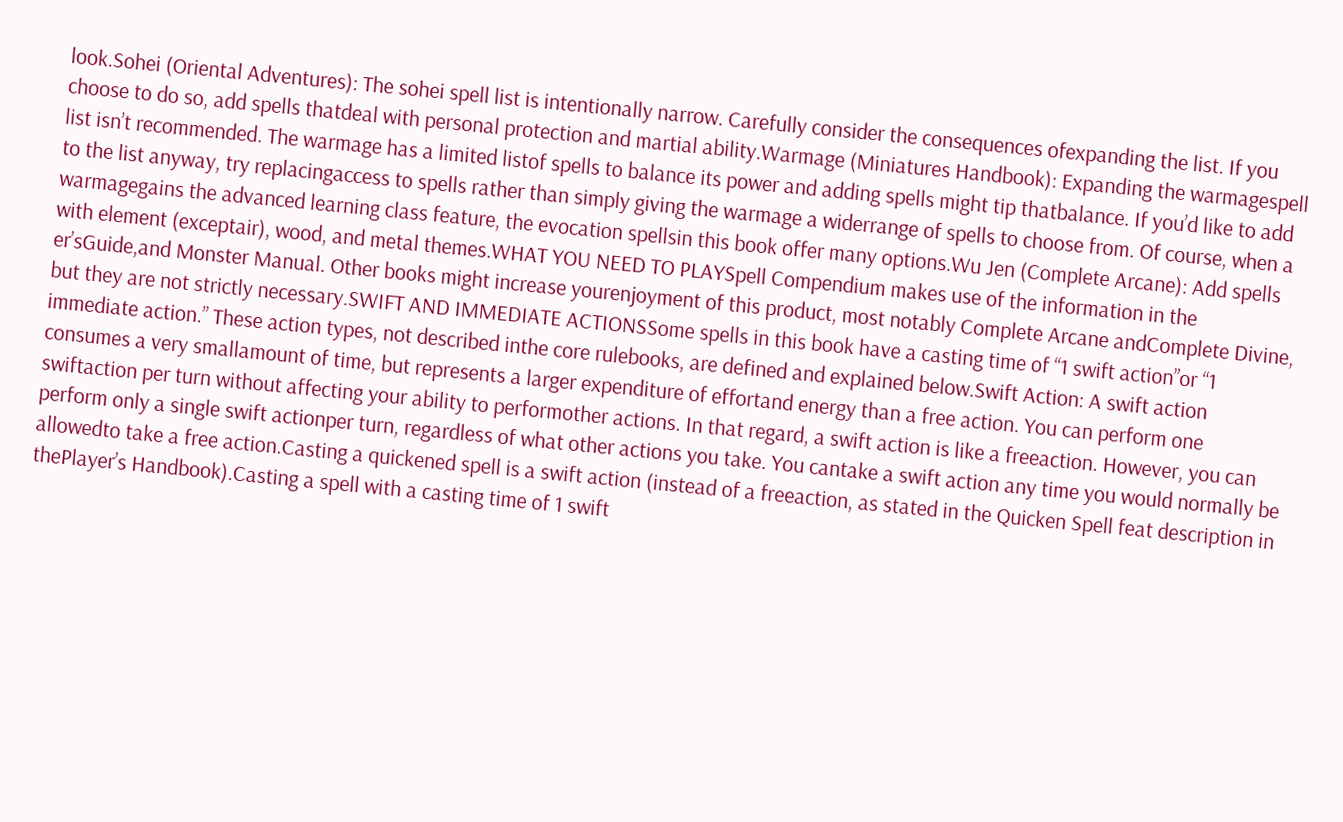look.Sohei (Oriental Adventures): The sohei spell list is intentionally narrow. Carefully consider the consequences ofexpanding the list. If you choose to do so, add spells thatdeal with personal protection and martial ability.Warmage (Miniatures Handbook): Expanding the warmagespell list isn’t recommended. The warmage has a limited listof spells to balance its power and adding spells might tip thatbalance. If you’d like to add to the list anyway, try replacingaccess to spells rather than simply giving the warmage a widerrange of spells to choose from. Of course, when a warmagegains the advanced learning class feature, the evocation spellsin this book offer many options.Wu Jen (Complete Arcane): Add spells with element (exceptair), wood, and metal themes.WHAT YOU NEED TO PLAYSpell Compendium makes use of the information in the er’sGuide,and Monster Manual. Other books might increase yourenjoyment of this product, most notably Complete Arcane andComplete Divine, but they are not strictly necessary.SWIFT AND IMMEDIATE ACTIONSSome spells in this book have a casting time of “1 swift action”or “1 immediate action.” These action types, not described inthe core rulebooks, are defined and explained below.Swift Action: A swift action consumes a very smallamount of time, but represents a larger expenditure of effortand energy than a free action. You can perform one swiftaction per turn without affecting your ability to performother actions. In that regard, a swift action is like a freeaction. However, you can perform only a single swift actionper turn, regardless of what other actions you take. You cantake a swift action any time you would normally be allowedto take a free action.Casting a quickened spell is a swift action (instead of a freeaction, as stated in the Quicken Spell feat description in thePlayer’s Handbook).Casting a spell with a casting time of 1 swift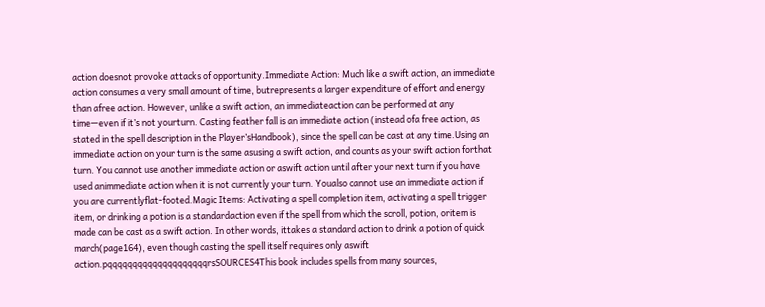action doesnot provoke attacks of opportunity.Immediate Action: Much like a swift action, an immediate action consumes a very small amount of time, butrepresents a larger expenditure of effort and energy than afree action. However, unlike a swift action, an immediateaction can be performed at any time—even if it’s not yourturn. Casting feather fall is an immediate action (instead ofa free action, as stated in the spell description in the Player’sHandbook), since the spell can be cast at any time.Using an immediate action on your turn is the same asusing a swift action, and counts as your swift action forthat turn. You cannot use another immediate action or aswift action until after your next turn if you have used animmediate action when it is not currently your turn. Youalso cannot use an immediate action if you are currentlyflat-footed.Magic Items: Activating a spell completion item, activating a spell trigger item, or drinking a potion is a standardaction even if the spell from which the scroll, potion, oritem is made can be cast as a swift action. In other words, ittakes a standard action to drink a potion of quick march(page164), even though casting the spell itself requires only aswift action.pqqqqqqqqqqqqqqqqqqqqrsSOURCES4This book includes spells from many sources,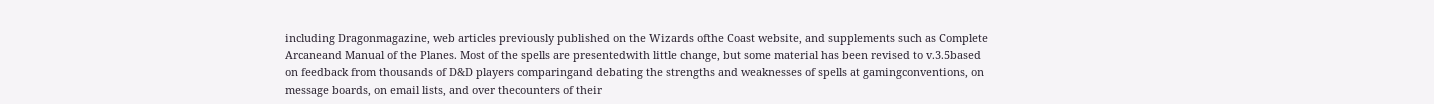including Dragonmagazine, web articles previously published on the Wizards ofthe Coast website, and supplements such as Complete Arcaneand Manual of the Planes. Most of the spells are presentedwith little change, but some material has been revised to v.3.5based on feedback from thousands of D&D players comparingand debating the strengths and weaknesses of spells at gamingconventions, on message boards, on email lists, and over thecounters of their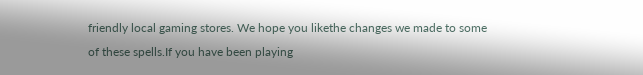friendly local gaming stores. We hope you likethe changes we made to some of these spells.If you have been playing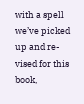with a spell we’ve picked up and re-vised for this book,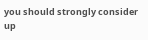you should strongly consider up